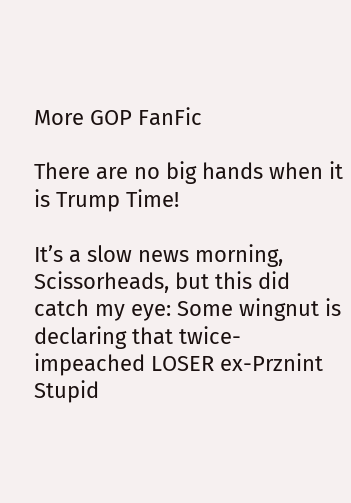More GOP FanFic

There are no big hands when it is Trump Time!

It’s a slow news morning, Scissorheads, but this did catch my eye: Some wingnut is declaring that twice-impeached LOSER ex-Prznint Stupid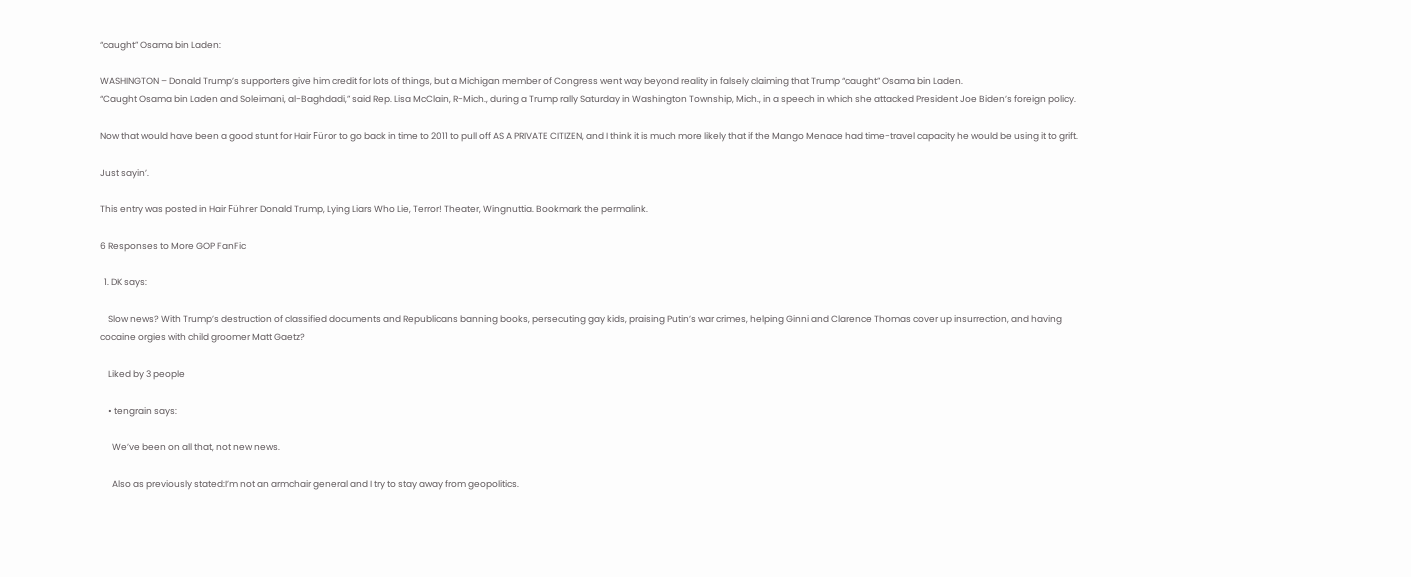“caught” Osama bin Laden:

WASHINGTON – Donald Trump’s supporters give him credit for lots of things, but a Michigan member of Congress went way beyond reality in falsely claiming that Trump “caught” Osama bin Laden.
“Caught Osama bin Laden and Soleimani, al-Baghdadi,” said Rep. Lisa McClain, R-Mich., during a Trump rally Saturday in Washington Township, Mich., in a speech in which she attacked President Joe Biden’s foreign policy.

Now that would have been a good stunt for Hair Füror to go back in time to 2011 to pull off AS A PRIVATE CITIZEN, and I think it is much more likely that if the Mango Menace had time-travel capacity he would be using it to grift.

Just sayin’.

This entry was posted in Hair Führer Donald Trump, Lying Liars Who Lie, Terror! Theater, Wingnuttia. Bookmark the permalink.

6 Responses to More GOP FanFic

  1. DK says:

    Slow news? With Trump’s destruction of classified documents and Republicans banning books, persecuting gay kids, praising Putin’s war crimes, helping Ginni and Clarence Thomas cover up insurrection, and having cocaine orgies with child groomer Matt Gaetz?

    Liked by 3 people

    • tengrain says:

      We’ve been on all that, not new news.

      Also as previously stated:I’m not an armchair general and I try to stay away from geopolitics.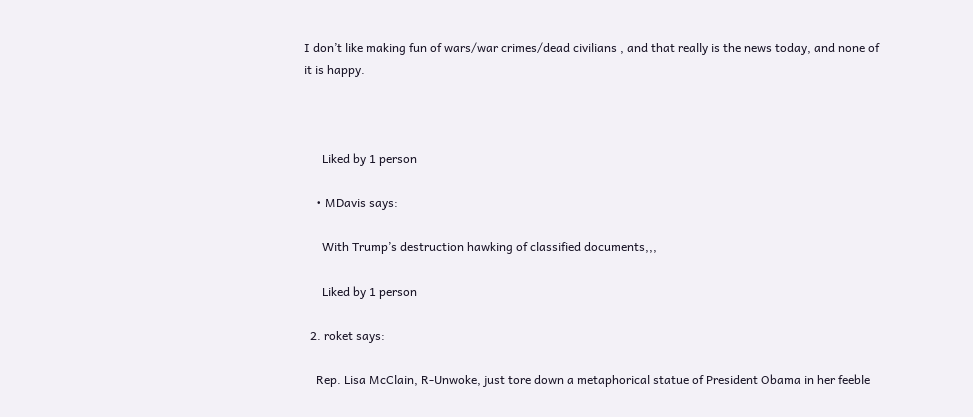I don’t like making fun of wars/war crimes/dead civilians , and that really is the news today, and none of it is happy.



      Liked by 1 person

    • MDavis says:

      With Trump’s destruction hawking of classified documents,,,

      Liked by 1 person

  2. roket says:

    Rep. Lisa McClain, R-Unwoke, just tore down a metaphorical statue of President Obama in her feeble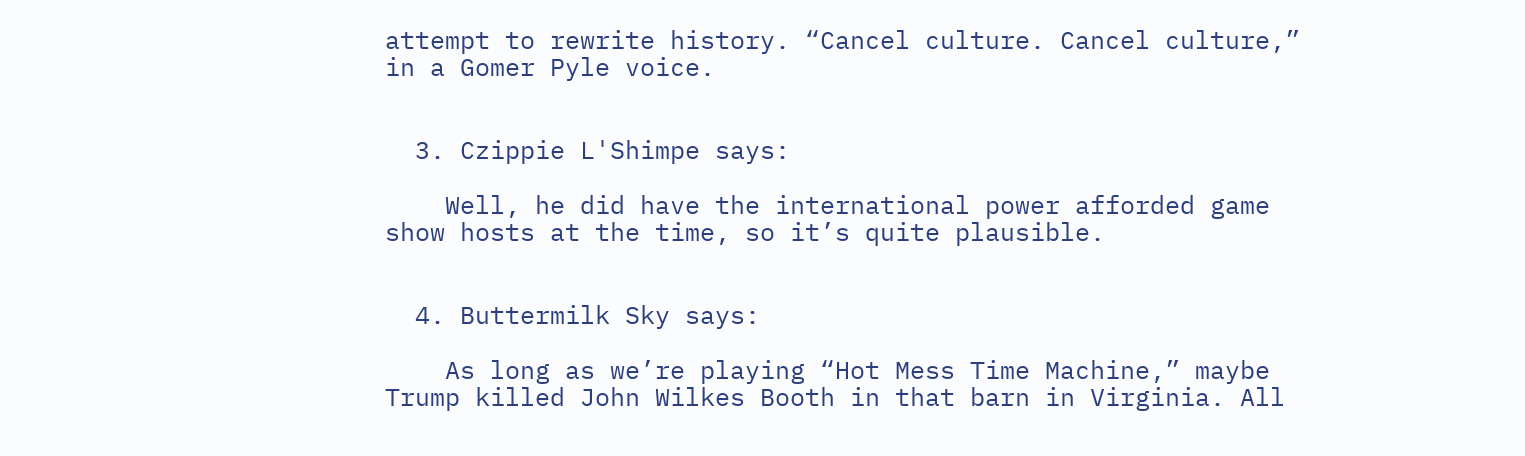attempt to rewrite history. “Cancel culture. Cancel culture,” in a Gomer Pyle voice.


  3. Czippie L'Shimpe says:

    Well, he did have the international power afforded game show hosts at the time, so it’s quite plausible.


  4. Buttermilk Sky says:

    As long as we’re playing “Hot Mess Time Machine,” maybe Trump killed John Wilkes Booth in that barn in Virginia. All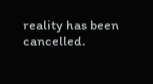reality has been cancelled.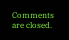Comments are closed.